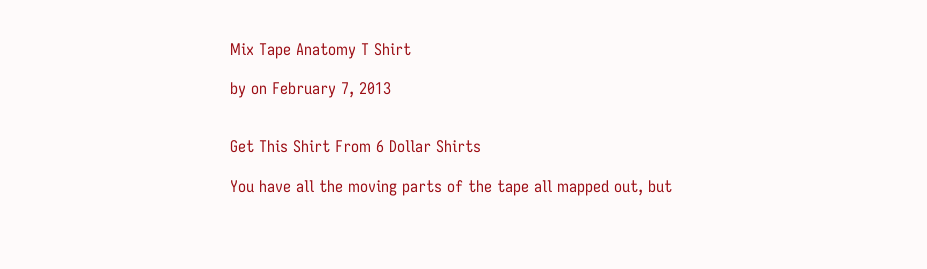Mix Tape Anatomy T Shirt

by on February 7, 2013


Get This Shirt From 6 Dollar Shirts

You have all the moving parts of the tape all mapped out, but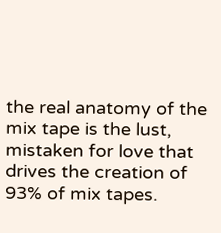the real anatomy of the mix tape is the lust, mistaken for love that drives the creation of 93% of mix tapes.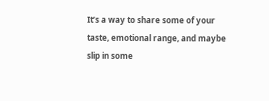It’s a way to share some of your taste, emotional range, and maybe slip in some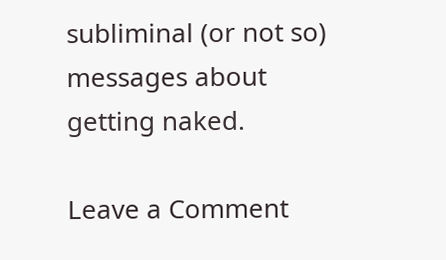subliminal (or not so) messages about getting naked.

Leave a Comment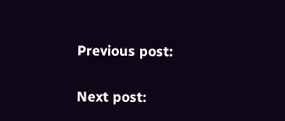Previous post:

Next post: